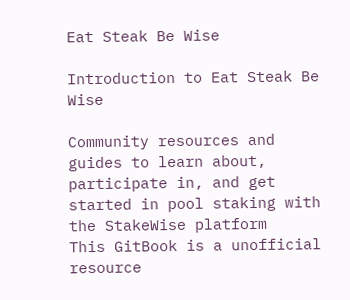Eat Steak Be Wise

Introduction to Eat Steak Be Wise

Community resources and guides to learn about, participate in, and get started in pool staking with the StakeWise platform
This GitBook is a unofficial resource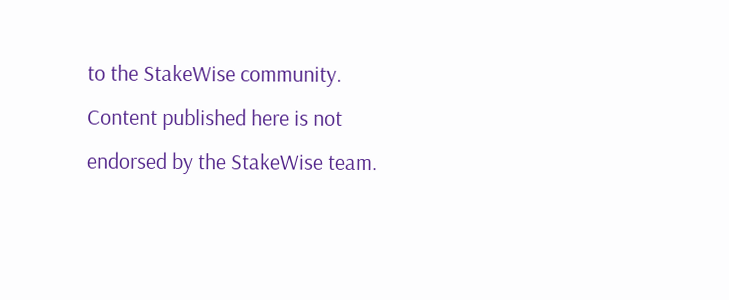to the StakeWise community. Content published here is not endorsed by the StakeWise team.